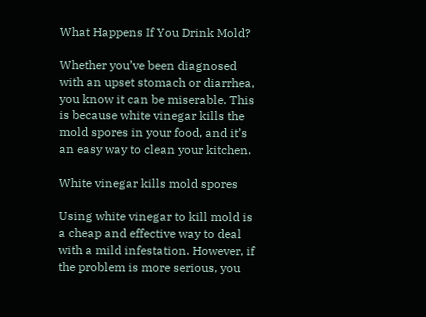What Happens If You Drink Mold?

Whether you’ve been diagnosed with an upset stomach or diarrhea, you know it can be miserable. This is because white vinegar kills the mold spores in your food, and it’s an easy way to clean your kitchen.

White vinegar kills mold spores

Using white vinegar to kill mold is a cheap and effective way to deal with a mild infestation. However, if the problem is more serious, you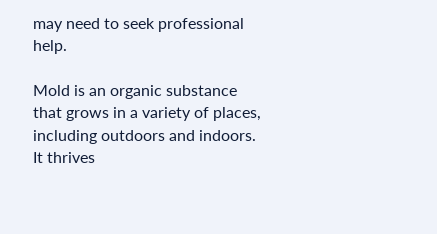may need to seek professional help.

Mold is an organic substance that grows in a variety of places, including outdoors and indoors. It thrives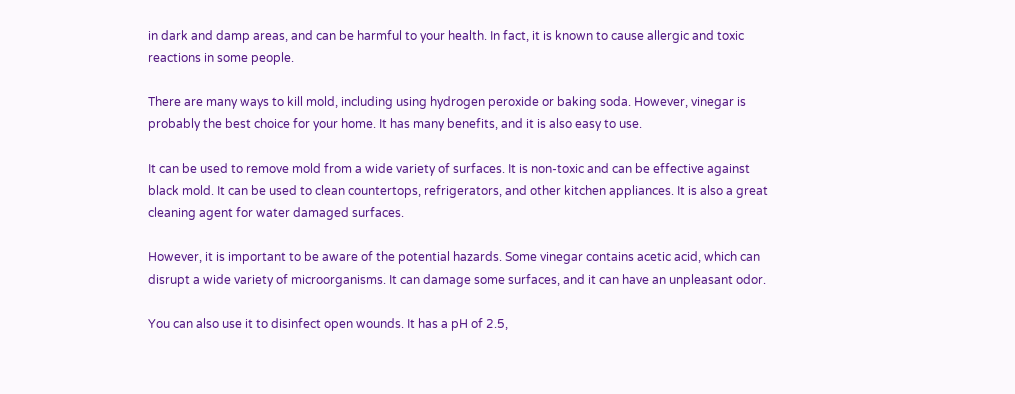in dark and damp areas, and can be harmful to your health. In fact, it is known to cause allergic and toxic reactions in some people.

There are many ways to kill mold, including using hydrogen peroxide or baking soda. However, vinegar is probably the best choice for your home. It has many benefits, and it is also easy to use.

It can be used to remove mold from a wide variety of surfaces. It is non-toxic and can be effective against black mold. It can be used to clean countertops, refrigerators, and other kitchen appliances. It is also a great cleaning agent for water damaged surfaces.

However, it is important to be aware of the potential hazards. Some vinegar contains acetic acid, which can disrupt a wide variety of microorganisms. It can damage some surfaces, and it can have an unpleasant odor.

You can also use it to disinfect open wounds. It has a pH of 2.5,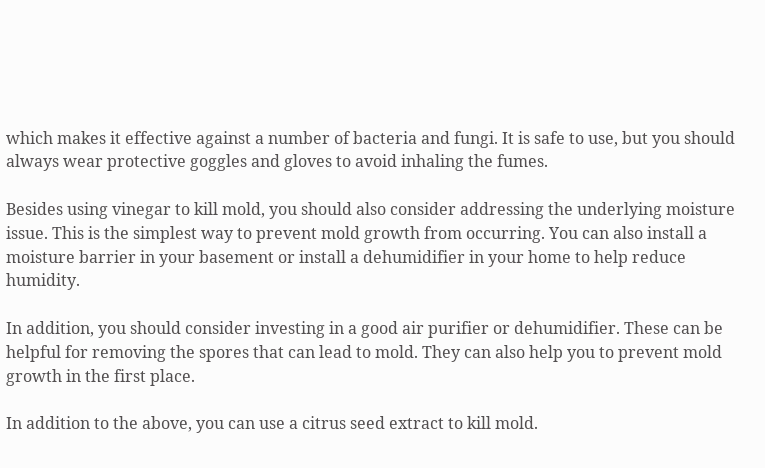which makes it effective against a number of bacteria and fungi. It is safe to use, but you should always wear protective goggles and gloves to avoid inhaling the fumes.

Besides using vinegar to kill mold, you should also consider addressing the underlying moisture issue. This is the simplest way to prevent mold growth from occurring. You can also install a moisture barrier in your basement or install a dehumidifier in your home to help reduce humidity.

In addition, you should consider investing in a good air purifier or dehumidifier. These can be helpful for removing the spores that can lead to mold. They can also help you to prevent mold growth in the first place.

In addition to the above, you can use a citrus seed extract to kill mold.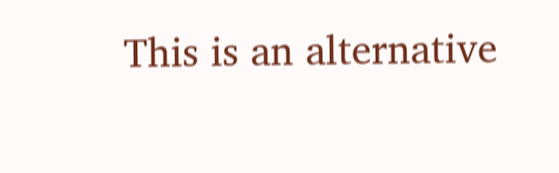This is an alternative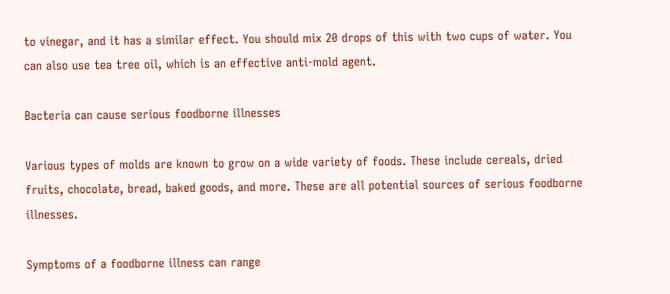to vinegar, and it has a similar effect. You should mix 20 drops of this with two cups of water. You can also use tea tree oil, which is an effective anti-mold agent.

Bacteria can cause serious foodborne illnesses

Various types of molds are known to grow on a wide variety of foods. These include cereals, dried fruits, chocolate, bread, baked goods, and more. These are all potential sources of serious foodborne illnesses.

Symptoms of a foodborne illness can range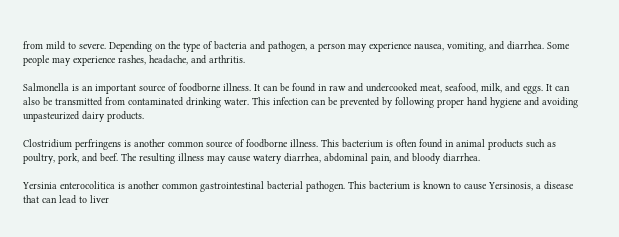from mild to severe. Depending on the type of bacteria and pathogen, a person may experience nausea, vomiting, and diarrhea. Some people may experience rashes, headache, and arthritis.

Salmonella is an important source of foodborne illness. It can be found in raw and undercooked meat, seafood, milk, and eggs. It can also be transmitted from contaminated drinking water. This infection can be prevented by following proper hand hygiene and avoiding unpasteurized dairy products.

Clostridium perfringens is another common source of foodborne illness. This bacterium is often found in animal products such as poultry, pork, and beef. The resulting illness may cause watery diarrhea, abdominal pain, and bloody diarrhea.

Yersinia enterocolitica is another common gastrointestinal bacterial pathogen. This bacterium is known to cause Yersinosis, a disease that can lead to liver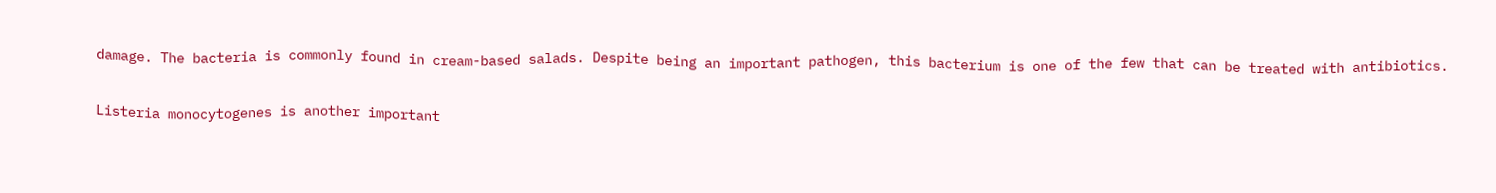damage. The bacteria is commonly found in cream-based salads. Despite being an important pathogen, this bacterium is one of the few that can be treated with antibiotics.

Listeria monocytogenes is another important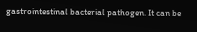gastrointestinal bacterial pathogen. It can be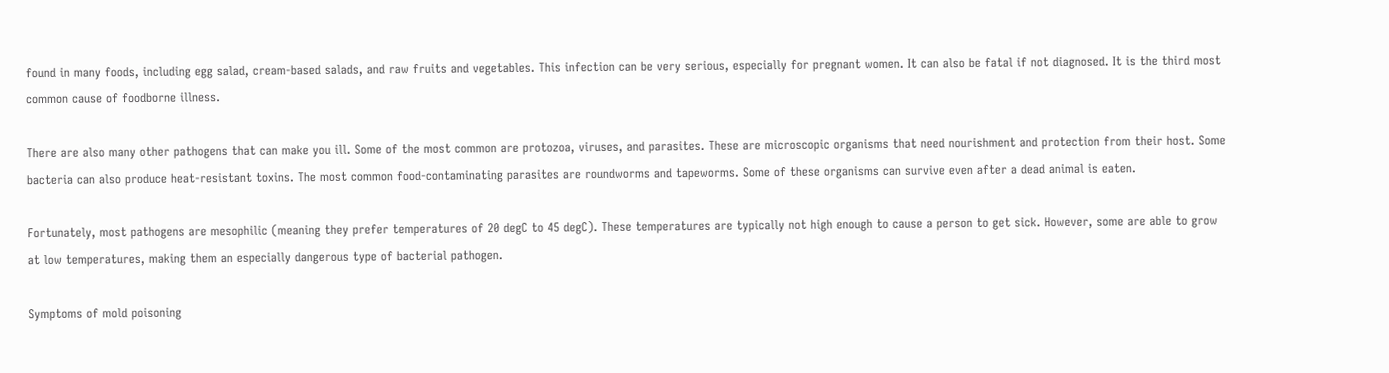found in many foods, including egg salad, cream-based salads, and raw fruits and vegetables. This infection can be very serious, especially for pregnant women. It can also be fatal if not diagnosed. It is the third most common cause of foodborne illness.

There are also many other pathogens that can make you ill. Some of the most common are protozoa, viruses, and parasites. These are microscopic organisms that need nourishment and protection from their host. Some bacteria can also produce heat-resistant toxins. The most common food-contaminating parasites are roundworms and tapeworms. Some of these organisms can survive even after a dead animal is eaten.

Fortunately, most pathogens are mesophilic (meaning they prefer temperatures of 20 degC to 45 degC). These temperatures are typically not high enough to cause a person to get sick. However, some are able to grow at low temperatures, making them an especially dangerous type of bacterial pathogen.

Symptoms of mold poisoning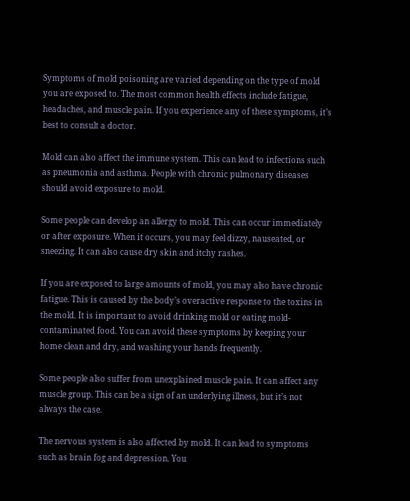Symptoms of mold poisoning are varied depending on the type of mold you are exposed to. The most common health effects include fatigue, headaches, and muscle pain. If you experience any of these symptoms, it’s best to consult a doctor.

Mold can also affect the immune system. This can lead to infections such as pneumonia and asthma. People with chronic pulmonary diseases should avoid exposure to mold.

Some people can develop an allergy to mold. This can occur immediately or after exposure. When it occurs, you may feel dizzy, nauseated, or sneezing. It can also cause dry skin and itchy rashes.

If you are exposed to large amounts of mold, you may also have chronic fatigue. This is caused by the body’s overactive response to the toxins in the mold. It is important to avoid drinking mold or eating mold-contaminated food. You can avoid these symptoms by keeping your home clean and dry, and washing your hands frequently.

Some people also suffer from unexplained muscle pain. It can affect any muscle group. This can be a sign of an underlying illness, but it’s not always the case.

The nervous system is also affected by mold. It can lead to symptoms such as brain fog and depression. You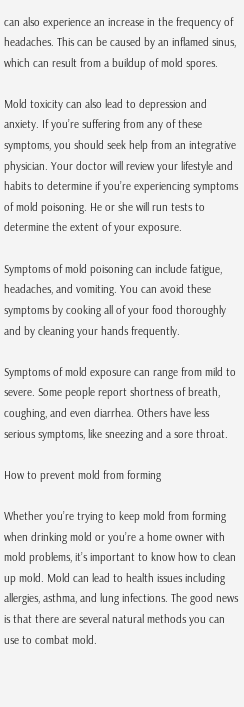can also experience an increase in the frequency of headaches. This can be caused by an inflamed sinus, which can result from a buildup of mold spores.

Mold toxicity can also lead to depression and anxiety. If you’re suffering from any of these symptoms, you should seek help from an integrative physician. Your doctor will review your lifestyle and habits to determine if you’re experiencing symptoms of mold poisoning. He or she will run tests to determine the extent of your exposure.

Symptoms of mold poisoning can include fatigue, headaches, and vomiting. You can avoid these symptoms by cooking all of your food thoroughly and by cleaning your hands frequently.

Symptoms of mold exposure can range from mild to severe. Some people report shortness of breath, coughing, and even diarrhea. Others have less serious symptoms, like sneezing and a sore throat.

How to prevent mold from forming

Whether you’re trying to keep mold from forming when drinking mold or you’re a home owner with mold problems, it’s important to know how to clean up mold. Mold can lead to health issues including allergies, asthma, and lung infections. The good news is that there are several natural methods you can use to combat mold.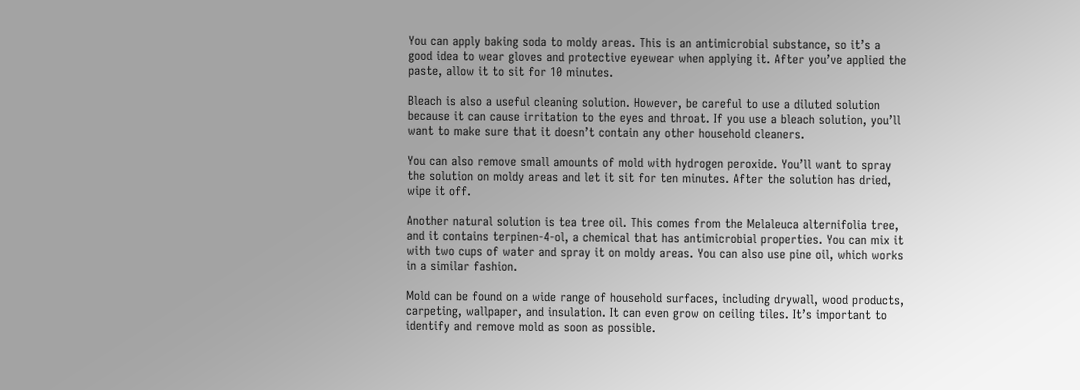You can apply baking soda to moldy areas. This is an antimicrobial substance, so it’s a good idea to wear gloves and protective eyewear when applying it. After you’ve applied the paste, allow it to sit for 10 minutes.

Bleach is also a useful cleaning solution. However, be careful to use a diluted solution because it can cause irritation to the eyes and throat. If you use a bleach solution, you’ll want to make sure that it doesn’t contain any other household cleaners.

You can also remove small amounts of mold with hydrogen peroxide. You’ll want to spray the solution on moldy areas and let it sit for ten minutes. After the solution has dried, wipe it off.

Another natural solution is tea tree oil. This comes from the Melaleuca alternifolia tree, and it contains terpinen-4-ol, a chemical that has antimicrobial properties. You can mix it with two cups of water and spray it on moldy areas. You can also use pine oil, which works in a similar fashion.

Mold can be found on a wide range of household surfaces, including drywall, wood products, carpeting, wallpaper, and insulation. It can even grow on ceiling tiles. It’s important to identify and remove mold as soon as possible.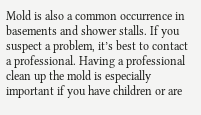Mold is also a common occurrence in basements and shower stalls. If you suspect a problem, it’s best to contact a professional. Having a professional clean up the mold is especially important if you have children or are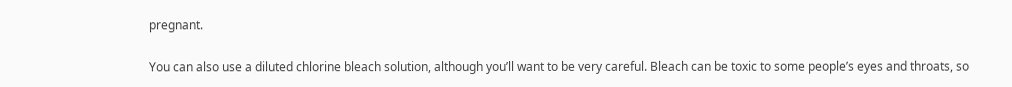pregnant.

You can also use a diluted chlorine bleach solution, although you’ll want to be very careful. Bleach can be toxic to some people’s eyes and throats, so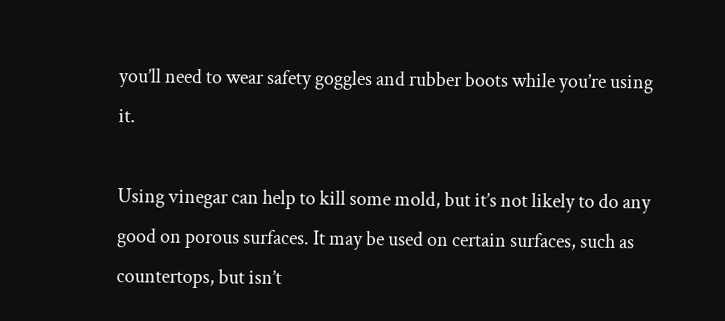you’ll need to wear safety goggles and rubber boots while you’re using it.

Using vinegar can help to kill some mold, but it’s not likely to do any good on porous surfaces. It may be used on certain surfaces, such as countertops, but isn’t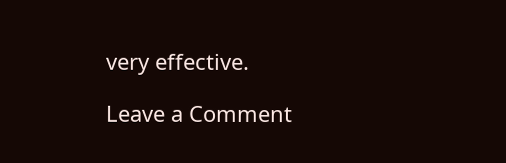very effective.

Leave a Comment